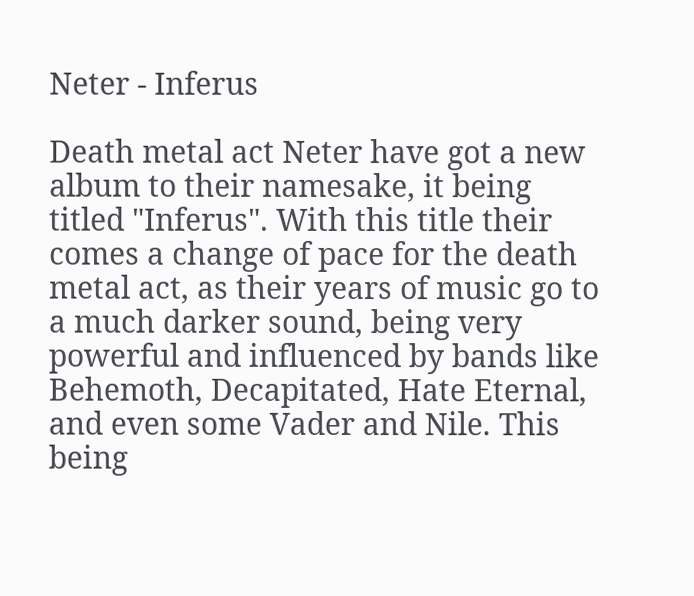Neter - Inferus

Death metal act Neter have got a new album to their namesake, it being titled "Inferus". With this title their comes a change of pace for the death metal act, as their years of music go to a much darker sound, being very powerful and influenced by bands like Behemoth, Decapitated, Hate Eternal, and even some Vader and Nile. This being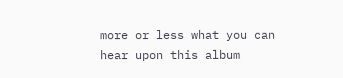more or less what you can hear upon this album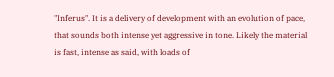"Inferus". It is a delivery of development with an evolution of pace, that sounds both intense yet aggressive in tone. Likely the material is fast, intense as said, with loads of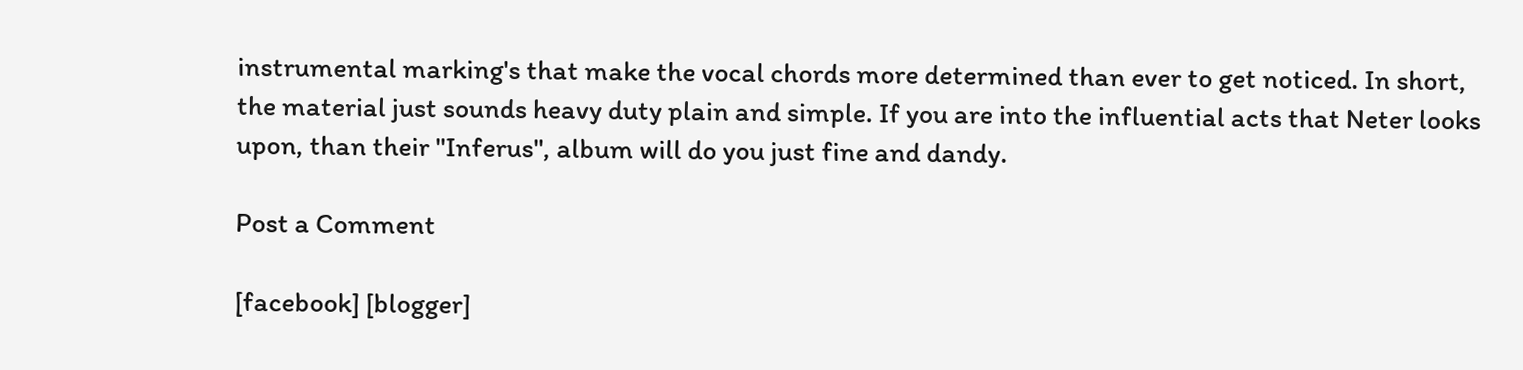instrumental marking's that make the vocal chords more determined than ever to get noticed. In short, the material just sounds heavy duty plain and simple. If you are into the influential acts that Neter looks upon, than their "Inferus", album will do you just fine and dandy.

Post a Comment

[facebook] [blogger]